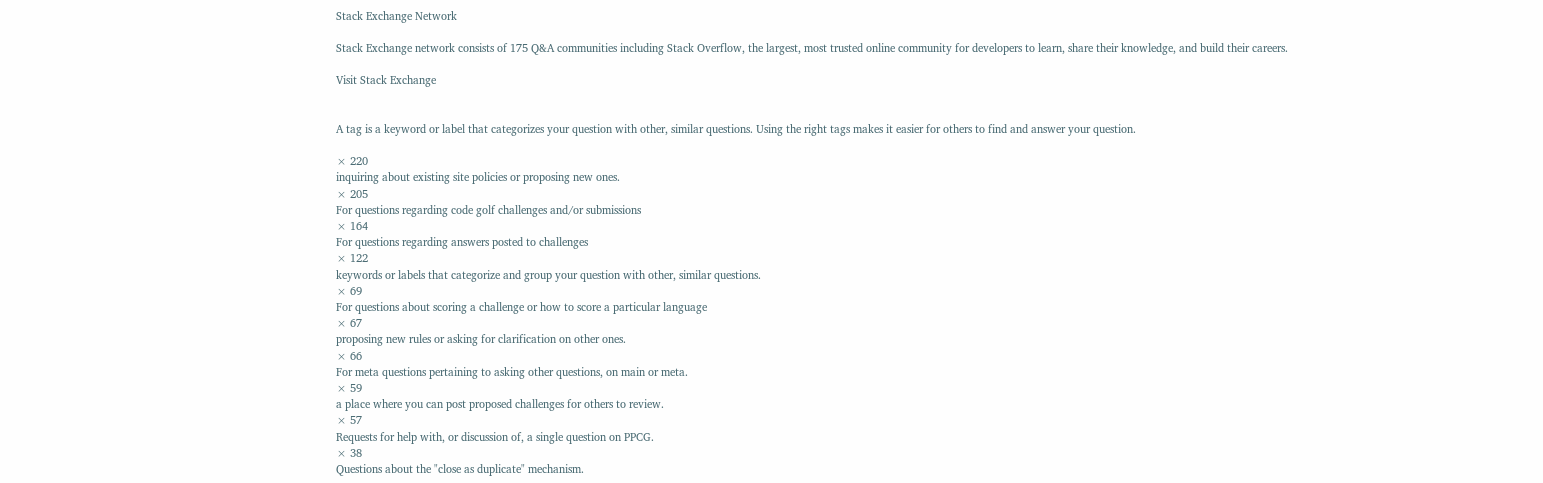Stack Exchange Network

Stack Exchange network consists of 175 Q&A communities including Stack Overflow, the largest, most trusted online community for developers to learn, share their knowledge, and build their careers.

Visit Stack Exchange


A tag is a keyword or label that categorizes your question with other, similar questions. Using the right tags makes it easier for others to find and answer your question.

× 220
inquiring about existing site policies or proposing new ones.
× 205
For questions regarding code golf challenges and/or submissions
× 164
For questions regarding answers posted to challenges
× 122
keywords or labels that categorize and group your question with other, similar questions.
× 69
For questions about scoring a challenge or how to score a particular language
× 67
proposing new rules or asking for clarification on other ones.
× 66
For meta questions pertaining to asking other questions, on main or meta.
× 59
a place where you can post proposed challenges for others to review.
× 57
Requests for help with, or discussion of, a single question on PPCG.
× 38
Questions about the "close as duplicate" mechanism.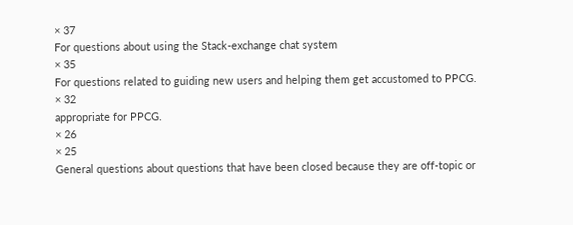× 37
For questions about using the Stack-exchange chat system
× 35
For questions related to guiding new users and helping them get accustomed to PPCG.
× 32
appropriate for PPCG.
× 26
× 25
General questions about questions that have been closed because they are off-topic or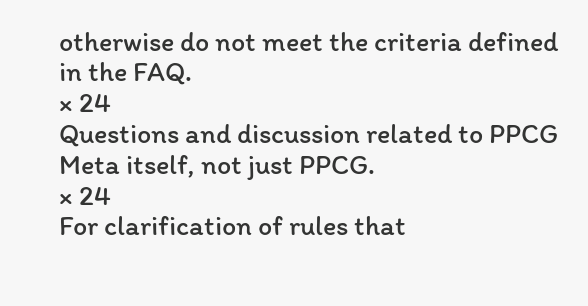otherwise do not meet the criteria defined in the FAQ.
× 24
Questions and discussion related to PPCG Meta itself, not just PPCG.
× 24
For clarification of rules that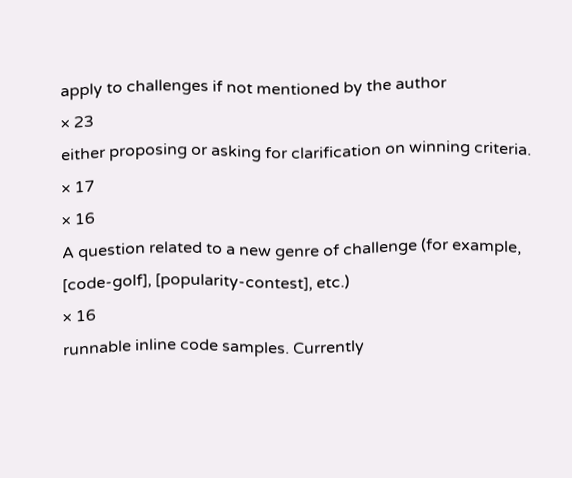apply to challenges if not mentioned by the author
× 23
either proposing or asking for clarification on winning criteria.
× 17
× 16
A question related to a new genre of challenge (for example, [code-golf], [popularity-contest], etc.)
× 16
runnable inline code samples. Currently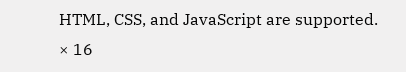HTML, CSS, and JavaScript are supported.
× 16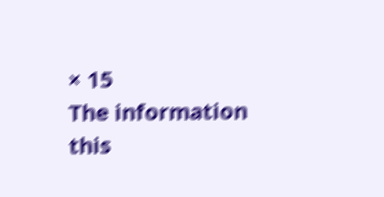× 15
The information this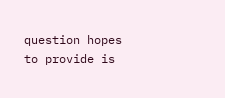question hopes to provide is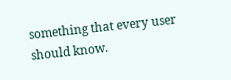something that every user should know.